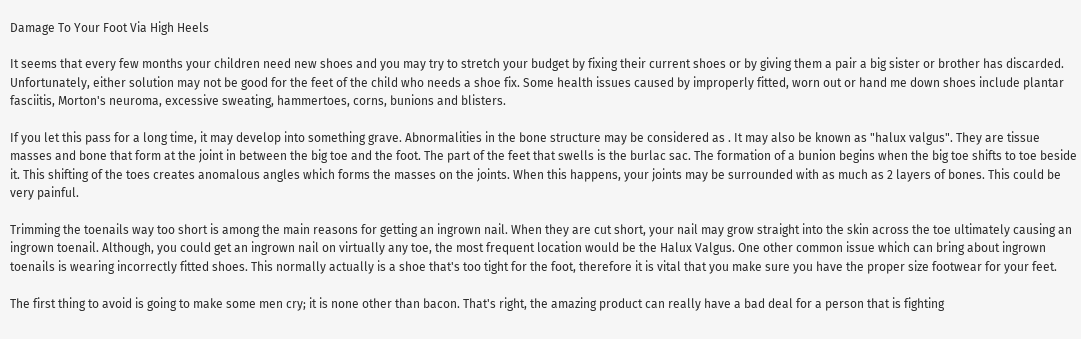Damage To Your Foot Via High Heels

It seems that every few months your children need new shoes and you may try to stretch your budget by fixing their current shoes or by giving them a pair a big sister or brother has discarded. Unfortunately, either solution may not be good for the feet of the child who needs a shoe fix. Some health issues caused by improperly fitted, worn out or hand me down shoes include plantar fasciitis, Morton's neuroma, excessive sweating, hammertoes, corns, bunions and blisters.

If you let this pass for a long time, it may develop into something grave. Abnormalities in the bone structure may be considered as . It may also be known as "halux valgus". They are tissue masses and bone that form at the joint in between the big toe and the foot. The part of the feet that swells is the burlac sac. The formation of a bunion begins when the big toe shifts to toe beside it. This shifting of the toes creates anomalous angles which forms the masses on the joints. When this happens, your joints may be surrounded with as much as 2 layers of bones. This could be very painful.

Trimming the toenails way too short is among the main reasons for getting an ingrown nail. When they are cut short, your nail may grow straight into the skin across the toe ultimately causing an ingrown toenail. Although, you could get an ingrown nail on virtually any toe, the most frequent location would be the Halux Valgus. One other common issue which can bring about ingrown toenails is wearing incorrectly fitted shoes. This normally actually is a shoe that's too tight for the foot, therefore it is vital that you make sure you have the proper size footwear for your feet.

The first thing to avoid is going to make some men cry; it is none other than bacon. That's right, the amazing product can really have a bad deal for a person that is fighting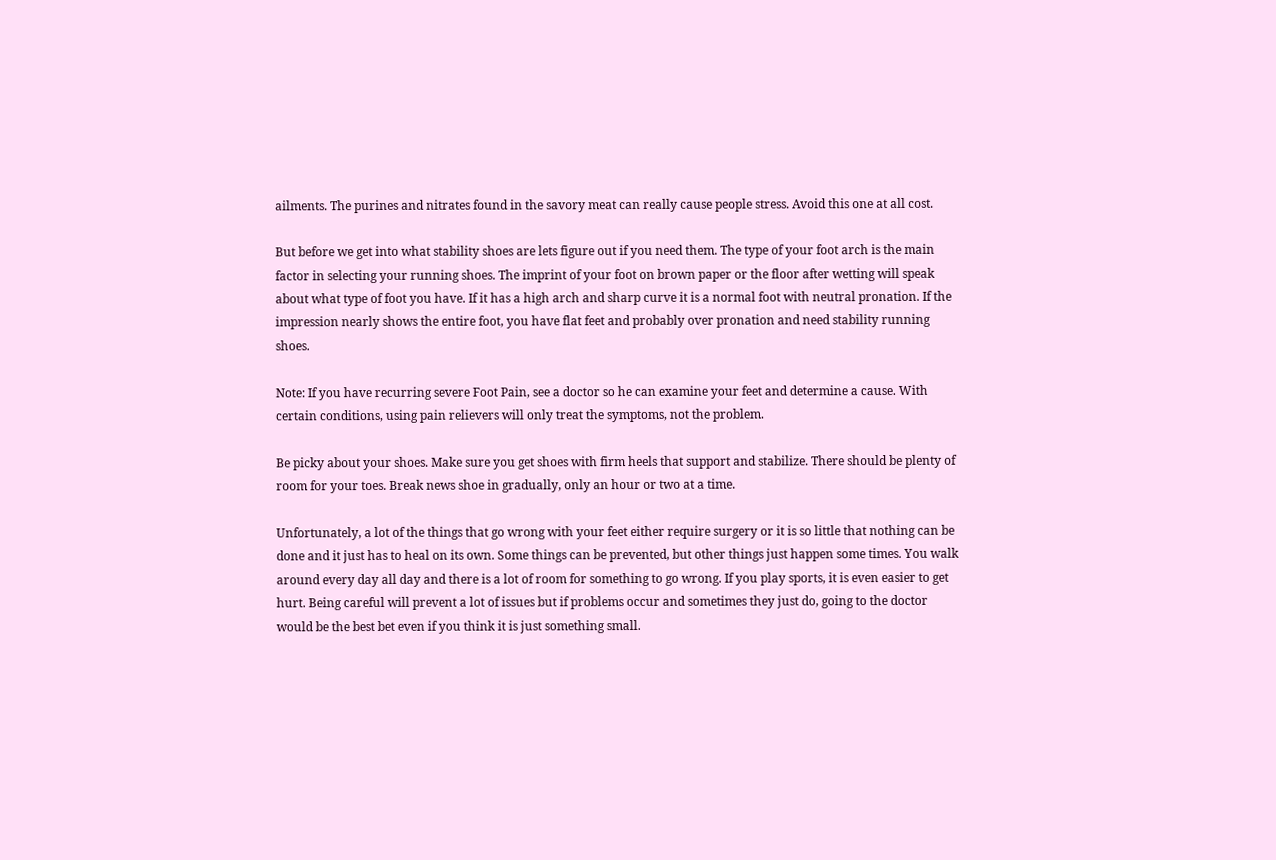ailments. The purines and nitrates found in the savory meat can really cause people stress. Avoid this one at all cost.

But before we get into what stability shoes are lets figure out if you need them. The type of your foot arch is the main factor in selecting your running shoes. The imprint of your foot on brown paper or the floor after wetting will speak about what type of foot you have. If it has a high arch and sharp curve it is a normal foot with neutral pronation. If the impression nearly shows the entire foot, you have flat feet and probably over pronation and need stability running shoes.

Note: If you have recurring severe Foot Pain, see a doctor so he can examine your feet and determine a cause. With certain conditions, using pain relievers will only treat the symptoms, not the problem.

Be picky about your shoes. Make sure you get shoes with firm heels that support and stabilize. There should be plenty of room for your toes. Break news shoe in gradually, only an hour or two at a time.

Unfortunately, a lot of the things that go wrong with your feet either require surgery or it is so little that nothing can be done and it just has to heal on its own. Some things can be prevented, but other things just happen some times. You walk around every day all day and there is a lot of room for something to go wrong. If you play sports, it is even easier to get hurt. Being careful will prevent a lot of issues but if problems occur and sometimes they just do, going to the doctor would be the best bet even if you think it is just something small.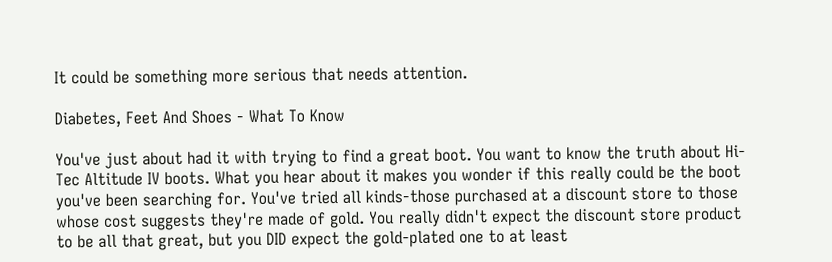It could be something more serious that needs attention.

Diabetes, Feet And Shoes - What To Know

You've just about had it with trying to find a great boot. You want to know the truth about Hi-Tec Altitude IV boots. What you hear about it makes you wonder if this really could be the boot you've been searching for. You've tried all kinds-those purchased at a discount store to those whose cost suggests they're made of gold. You really didn't expect the discount store product to be all that great, but you DID expect the gold-plated one to at least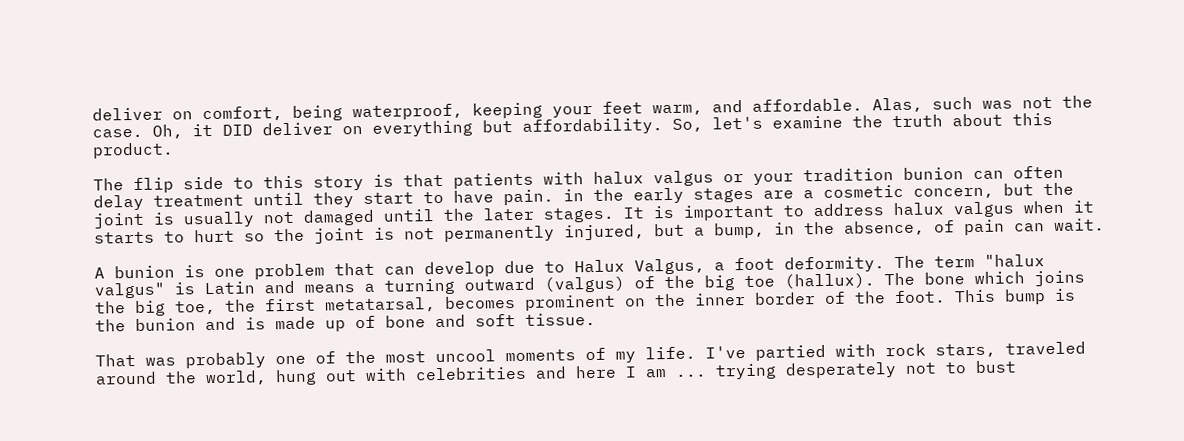deliver on comfort, being waterproof, keeping your feet warm, and affordable. Alas, such was not the case. Oh, it DID deliver on everything but affordability. So, let's examine the truth about this product.

The flip side to this story is that patients with halux valgus or your tradition bunion can often delay treatment until they start to have pain. in the early stages are a cosmetic concern, but the joint is usually not damaged until the later stages. It is important to address halux valgus when it starts to hurt so the joint is not permanently injured, but a bump, in the absence, of pain can wait.

A bunion is one problem that can develop due to Halux Valgus, a foot deformity. The term "halux valgus" is Latin and means a turning outward (valgus) of the big toe (hallux). The bone which joins the big toe, the first metatarsal, becomes prominent on the inner border of the foot. This bump is the bunion and is made up of bone and soft tissue.

That was probably one of the most uncool moments of my life. I've partied with rock stars, traveled around the world, hung out with celebrities and here I am ... trying desperately not to bust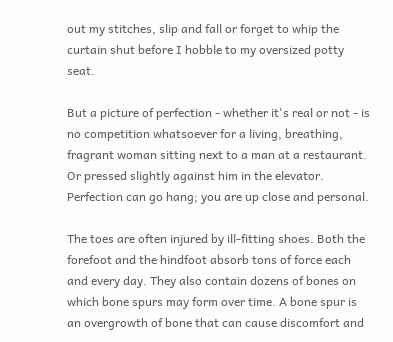out my stitches, slip and fall or forget to whip the curtain shut before I hobble to my oversized potty seat.

But a picture of perfection - whether it's real or not - is no competition whatsoever for a living, breathing, fragrant woman sitting next to a man at a restaurant. Or pressed slightly against him in the elevator. Perfection can go hang; you are up close and personal.

The toes are often injured by ill-fitting shoes. Both the forefoot and the hindfoot absorb tons of force each and every day. They also contain dozens of bones on which bone spurs may form over time. A bone spur is an overgrowth of bone that can cause discomfort and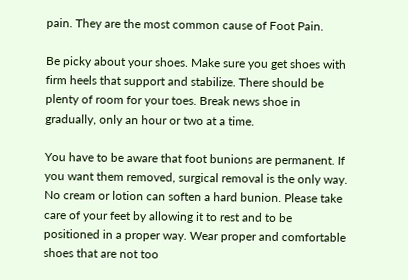pain. They are the most common cause of Foot Pain.

Be picky about your shoes. Make sure you get shoes with firm heels that support and stabilize. There should be plenty of room for your toes. Break news shoe in gradually, only an hour or two at a time.

You have to be aware that foot bunions are permanent. If you want them removed, surgical removal is the only way. No cream or lotion can soften a hard bunion. Please take care of your feet by allowing it to rest and to be positioned in a proper way. Wear proper and comfortable shoes that are not too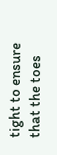tight to ensure that the toes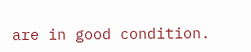are in good condition.